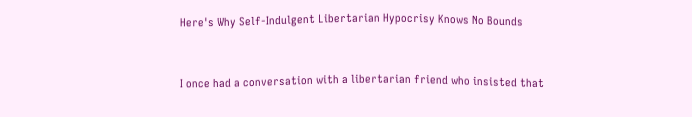Here's Why Self-Indulgent Libertarian Hypocrisy Knows No Bounds


I once had a conversation with a libertarian friend who insisted that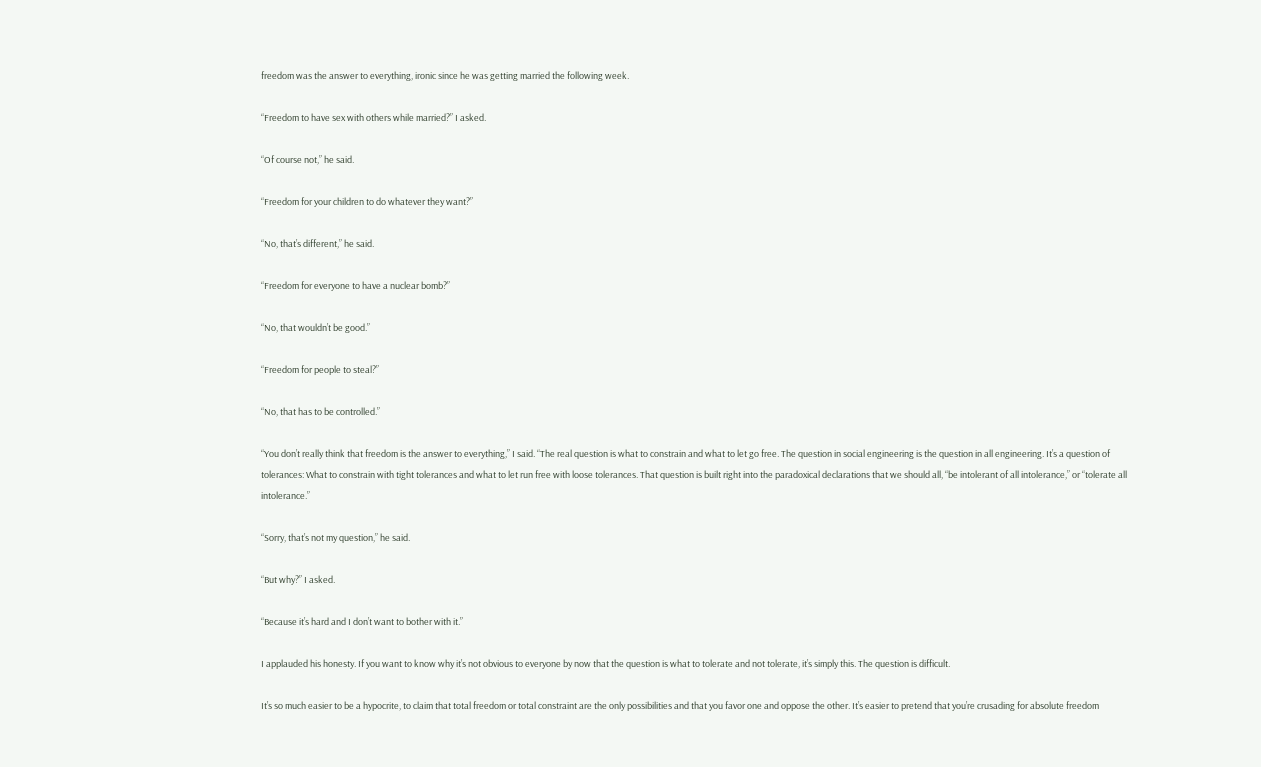freedom was the answer to everything, ironic since he was getting married the following week.

“Freedom to have sex with others while married?” I asked.

“Of course not,” he said.

“Freedom for your children to do whatever they want?”

“No, that’s different,” he said.

“Freedom for everyone to have a nuclear bomb?”

“No, that wouldn’t be good.”

“Freedom for people to steal?”

“No, that has to be controlled.”

“You don’t really think that freedom is the answer to everything,” I said. “The real question is what to constrain and what to let go free. The question in social engineering is the question in all engineering. It’s a question of tolerances: What to constrain with tight tolerances and what to let run free with loose tolerances. That question is built right into the paradoxical declarations that we should all, “be intolerant of all intolerance,” or “tolerate all intolerance.”

“Sorry, that’s not my question,” he said.

“But why?” I asked.

“Because it’s hard and I don’t want to bother with it.”

I applauded his honesty. If you want to know why it’s not obvious to everyone by now that the question is what to tolerate and not tolerate, it’s simply this. The question is difficult.

It’s so much easier to be a hypocrite, to claim that total freedom or total constraint are the only possibilities and that you favor one and oppose the other. It’s easier to pretend that you’re crusading for absolute freedom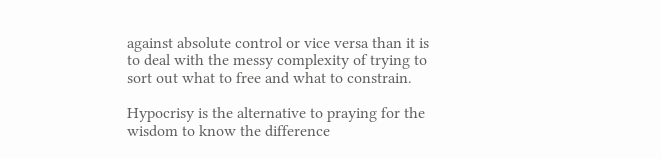against absolute control or vice versa than it is to deal with the messy complexity of trying to sort out what to free and what to constrain.

Hypocrisy is the alternative to praying for the wisdom to know the difference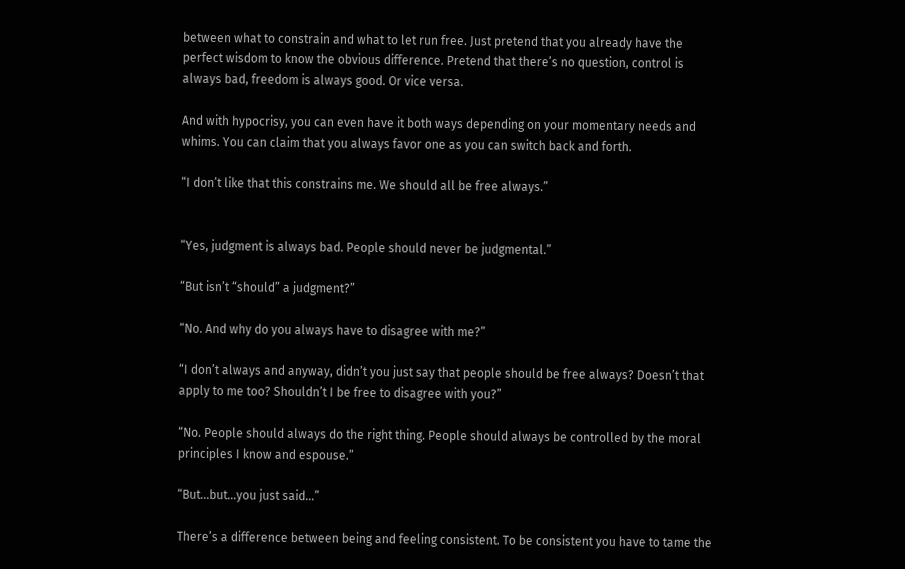between what to constrain and what to let run free. Just pretend that you already have the perfect wisdom to know the obvious difference. Pretend that there’s no question, control is always bad, freedom is always good. Or vice versa.

And with hypocrisy, you can even have it both ways depending on your momentary needs and whims. You can claim that you always favor one as you can switch back and forth.

“I don’t like that this constrains me. We should all be free always.”


“Yes, judgment is always bad. People should never be judgmental.”

“But isn’t “should” a judgment?”

“No. And why do you always have to disagree with me?”

“I don’t always and anyway, didn’t you just say that people should be free always? Doesn’t that apply to me too? Shouldn’t I be free to disagree with you?”

“No. People should always do the right thing. People should always be controlled by the moral principles I know and espouse.”

“But…but…you just said…”

There’s a difference between being and feeling consistent. To be consistent you have to tame the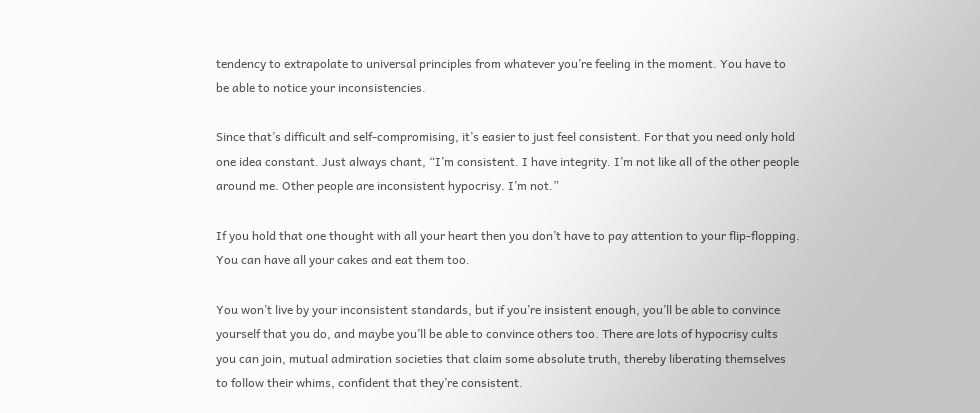tendency to extrapolate to universal principles from whatever you’re feeling in the moment. You have to be able to notice your inconsistencies.

Since that’s difficult and self-compromising, it’s easier to just feel consistent. For that you need only hold one idea constant. Just always chant, “I’m consistent. I have integrity. I’m not like all of the other people around me. Other people are inconsistent hypocrisy. I’m not.”

If you hold that one thought with all your heart then you don’t have to pay attention to your flip-flopping. You can have all your cakes and eat them too.

You won’t live by your inconsistent standards, but if you’re insistent enough, you’ll be able to convince yourself that you do, and maybe you’ll be able to convince others too. There are lots of hypocrisy cults you can join, mutual admiration societies that claim some absolute truth, thereby liberating themselves to follow their whims, confident that they’re consistent.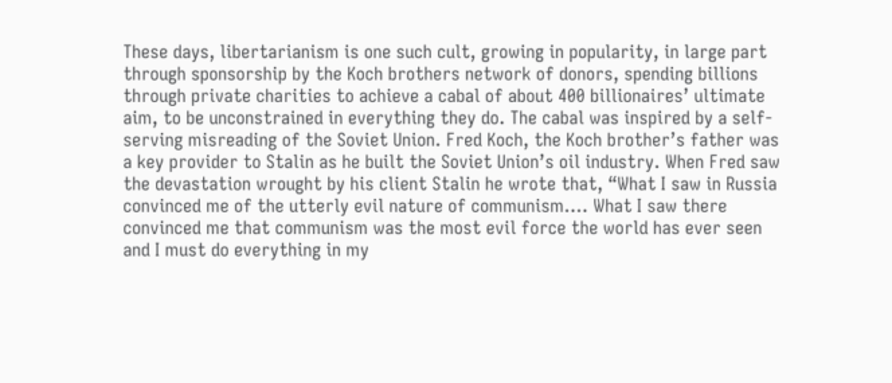These days, libertarianism is one such cult, growing in popularity, in large part through sponsorship by the Koch brothers network of donors, spending billions through private charities to achieve a cabal of about 400 billionaires’ ultimate aim, to be unconstrained in everything they do. The cabal was inspired by a self-serving misreading of the Soviet Union. Fred Koch, the Koch brother’s father was a key provider to Stalin as he built the Soviet Union’s oil industry. When Fred saw the devastation wrought by his client Stalin he wrote that, “What I saw in Russia convinced me of the utterly evil nature of communism.… What I saw there convinced me that communism was the most evil force the world has ever seen and I must do everything in my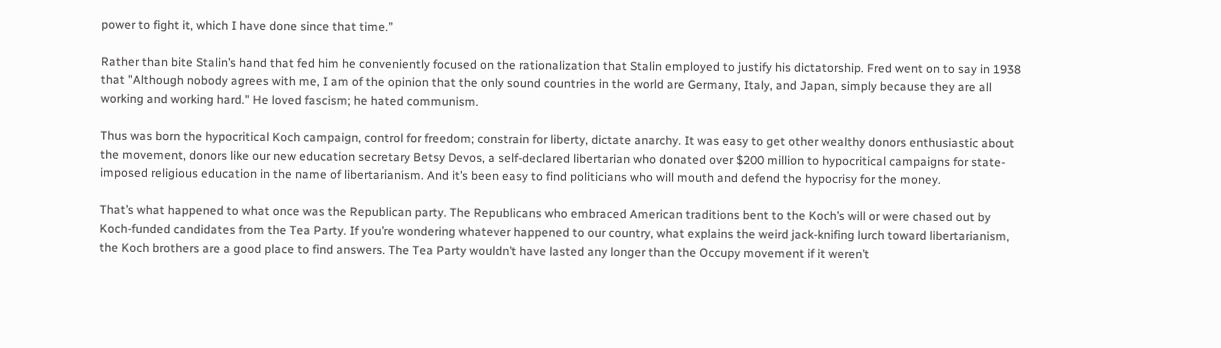power to fight it, which I have done since that time.”

Rather than bite Stalin’s hand that fed him he conveniently focused on the rationalization that Stalin employed to justify his dictatorship. Fred went on to say in 1938 that "Although nobody agrees with me, I am of the opinion that the only sound countries in the world are Germany, Italy, and Japan, simply because they are all working and working hard." He loved fascism; he hated communism.

Thus was born the hypocritical Koch campaign, control for freedom; constrain for liberty, dictate anarchy. It was easy to get other wealthy donors enthusiastic about the movement, donors like our new education secretary Betsy Devos, a self-declared libertarian who donated over $200 million to hypocritical campaigns for state-imposed religious education in the name of libertarianism. And it’s been easy to find politicians who will mouth and defend the hypocrisy for the money.

That’s what happened to what once was the Republican party. The Republicans who embraced American traditions bent to the Koch’s will or were chased out by Koch-funded candidates from the Tea Party. If you’re wondering whatever happened to our country, what explains the weird jack-knifing lurch toward libertarianism, the Koch brothers are a good place to find answers. The Tea Party wouldn’t have lasted any longer than the Occupy movement if it weren’t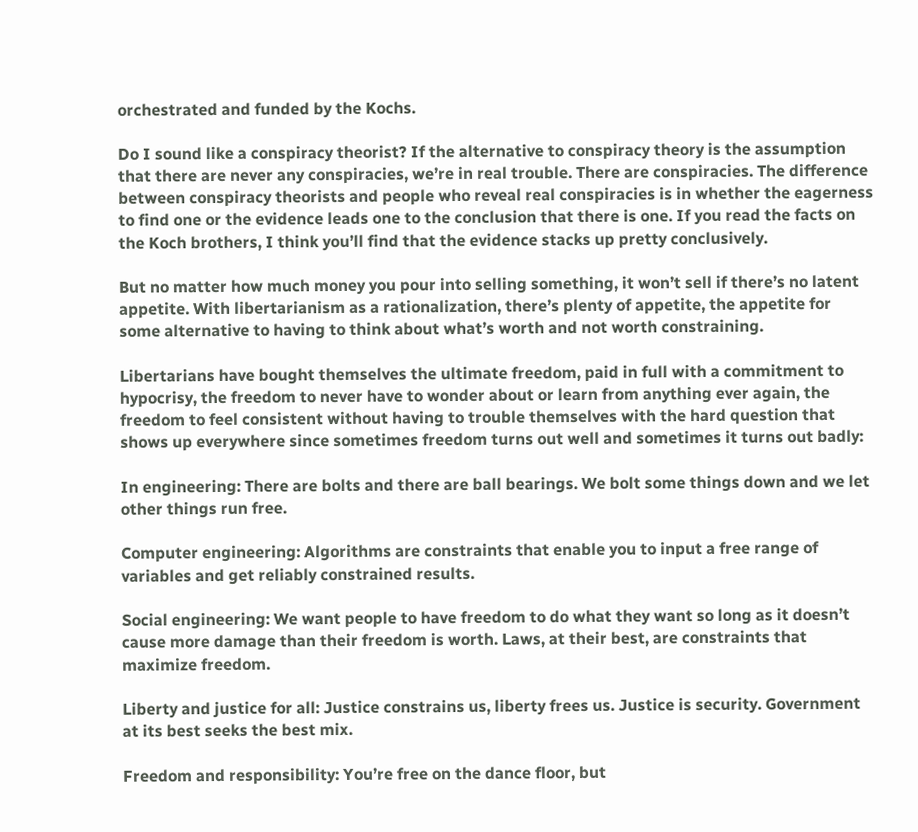orchestrated and funded by the Kochs.

Do I sound like a conspiracy theorist? If the alternative to conspiracy theory is the assumption that there are never any conspiracies, we’re in real trouble. There are conspiracies. The difference between conspiracy theorists and people who reveal real conspiracies is in whether the eagerness to find one or the evidence leads one to the conclusion that there is one. If you read the facts on the Koch brothers, I think you’ll find that the evidence stacks up pretty conclusively.

But no matter how much money you pour into selling something, it won’t sell if there’s no latent appetite. With libertarianism as a rationalization, there’s plenty of appetite, the appetite for some alternative to having to think about what’s worth and not worth constraining.

Libertarians have bought themselves the ultimate freedom, paid in full with a commitment to hypocrisy, the freedom to never have to wonder about or learn from anything ever again, the freedom to feel consistent without having to trouble themselves with the hard question that shows up everywhere since sometimes freedom turns out well and sometimes it turns out badly:

In engineering: There are bolts and there are ball bearings. We bolt some things down and we let other things run free.

Computer engineering: Algorithms are constraints that enable you to input a free range of variables and get reliably constrained results.

Social engineering: We want people to have freedom to do what they want so long as it doesn’t cause more damage than their freedom is worth. Laws, at their best, are constraints that maximize freedom.

Liberty and justice for all: Justice constrains us, liberty frees us. Justice is security. Government at its best seeks the best mix.

Freedom and responsibility: You’re free on the dance floor, but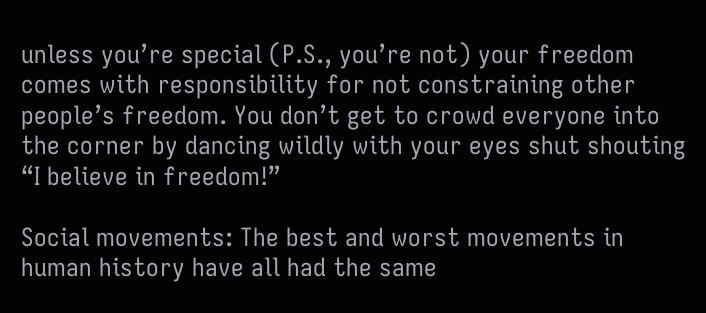unless you’re special (P.S., you’re not) your freedom comes with responsibility for not constraining other people’s freedom. You don’t get to crowd everyone into the corner by dancing wildly with your eyes shut shouting “I believe in freedom!”

Social movements: The best and worst movements in human history have all had the same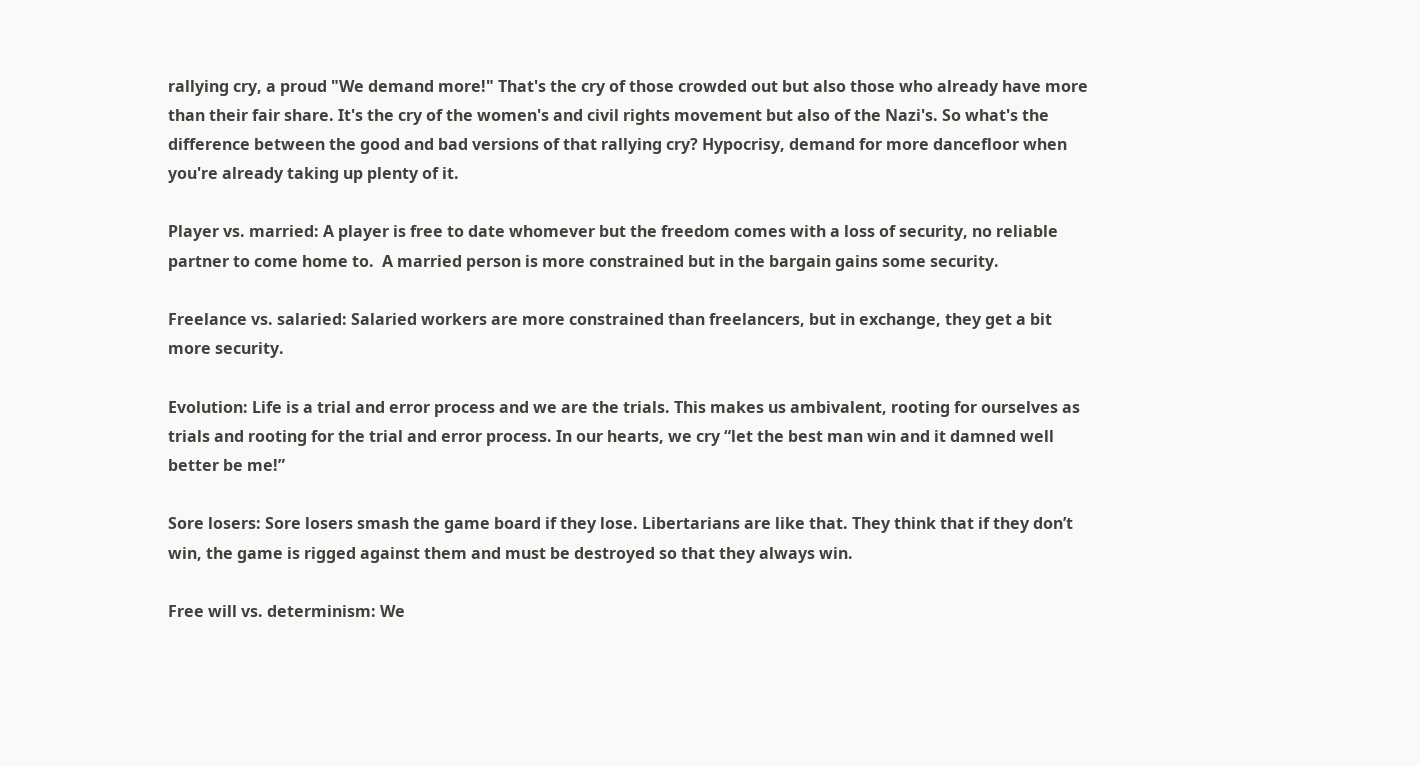rallying cry, a proud "We demand more!" That's the cry of those crowded out but also those who already have more than their fair share. It's the cry of the women's and civil rights movement but also of the Nazi's. So what's the difference between the good and bad versions of that rallying cry? Hypocrisy, demand for more dancefloor when you're already taking up plenty of it.

Player vs. married: A player is free to date whomever but the freedom comes with a loss of security, no reliable partner to come home to.  A married person is more constrained but in the bargain gains some security.

Freelance vs. salaried: Salaried workers are more constrained than freelancers, but in exchange, they get a bit more security.

Evolution: Life is a trial and error process and we are the trials. This makes us ambivalent, rooting for ourselves as trials and rooting for the trial and error process. In our hearts, we cry “let the best man win and it damned well better be me!”

Sore losers: Sore losers smash the game board if they lose. Libertarians are like that. They think that if they don’t win, the game is rigged against them and must be destroyed so that they always win.

Free will vs. determinism: We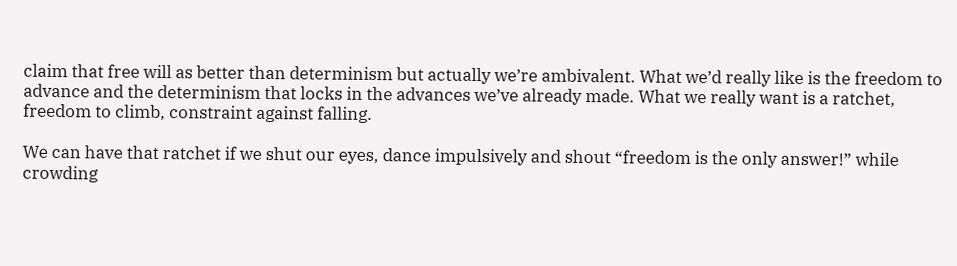claim that free will as better than determinism but actually we’re ambivalent. What we’d really like is the freedom to advance and the determinism that locks in the advances we’ve already made. What we really want is a ratchet, freedom to climb, constraint against falling.

We can have that ratchet if we shut our eyes, dance impulsively and shout “freedom is the only answer!” while crowding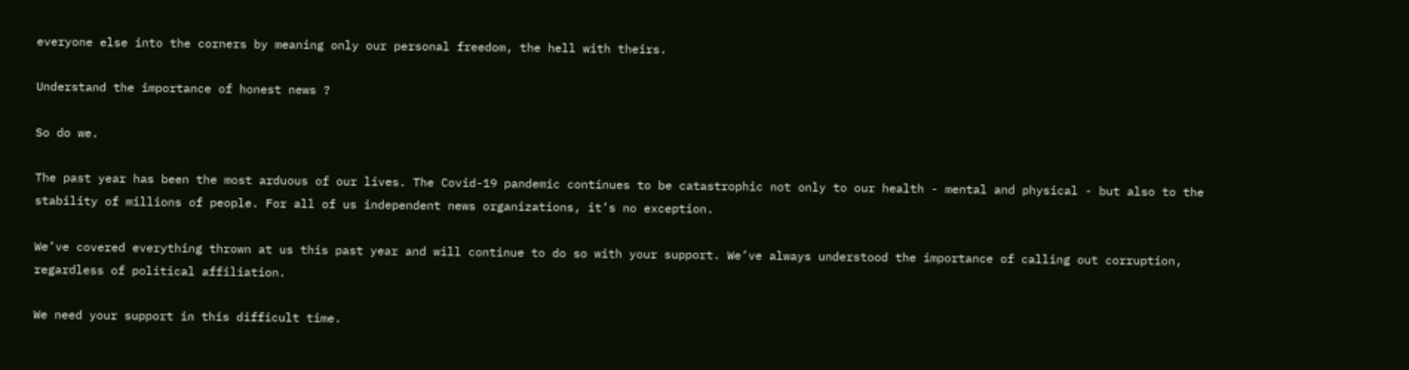everyone else into the corners by meaning only our personal freedom, the hell with theirs.

Understand the importance of honest news ?

So do we.

The past year has been the most arduous of our lives. The Covid-19 pandemic continues to be catastrophic not only to our health - mental and physical - but also to the stability of millions of people. For all of us independent news organizations, it’s no exception.

We’ve covered everything thrown at us this past year and will continue to do so with your support. We’ve always understood the importance of calling out corruption, regardless of political affiliation.

We need your support in this difficult time.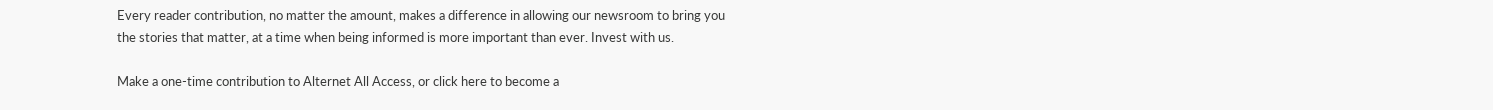Every reader contribution, no matter the amount, makes a difference in allowing our newsroom to bring you the stories that matter, at a time when being informed is more important than ever. Invest with us.

Make a one-time contribution to Alternet All Access, or click here to become a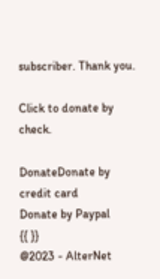subscriber. Thank you.

Click to donate by check.

DonateDonate by credit card
Donate by Paypal
{{ }}
@2023 - AlterNet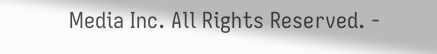Media Inc. All Rights Reserved. -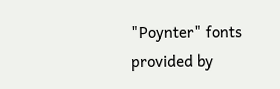"Poynter" fonts provided by